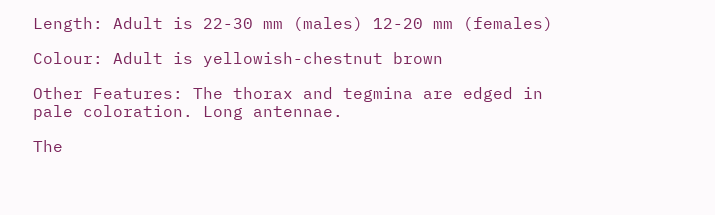Length: Adult is 22-30 mm (males) 12-20 mm (females)

Colour: Adult is yellowish-chestnut brown

Other Features: The thorax and tegmina are edged in pale coloration. Long antennae.

The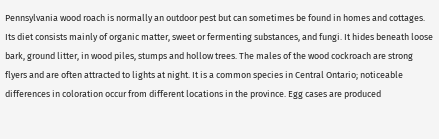Pennsylvania wood roach is normally an outdoor pest but can sometimes be found in homes and cottages. Its diet consists mainly of organic matter, sweet or fermenting substances, and fungi. It hides beneath loose bark, ground litter, in wood piles, stumps and hollow trees. The males of the wood cockroach are strong flyers and are often attracted to lights at night. It is a common species in Central Ontario; noticeable differences in coloration occur from different locations in the province. Egg cases are produced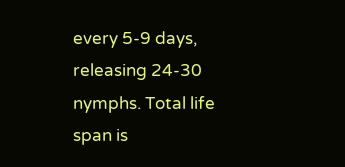every 5-9 days, releasing 24-30 nymphs. Total life span is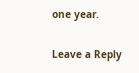one year.

Leave a Reply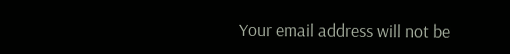Your email address will not be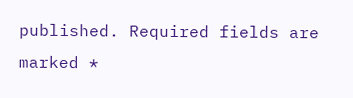published. Required fields are marked *